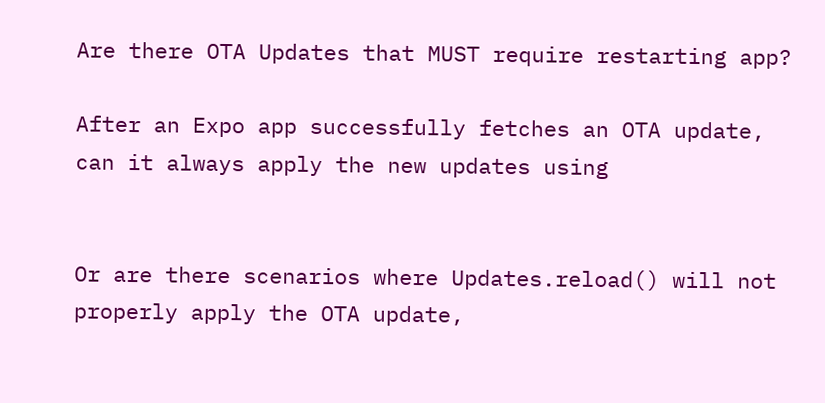Are there OTA Updates that MUST require restarting app?

After an Expo app successfully fetches an OTA update, can it always apply the new updates using


Or are there scenarios where Updates.reload() will not properly apply the OTA update,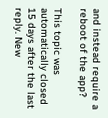and instead require a reboot of the app?

This topic was automatically closed 15 days after the last reply. New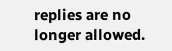replies are no longer allowed.